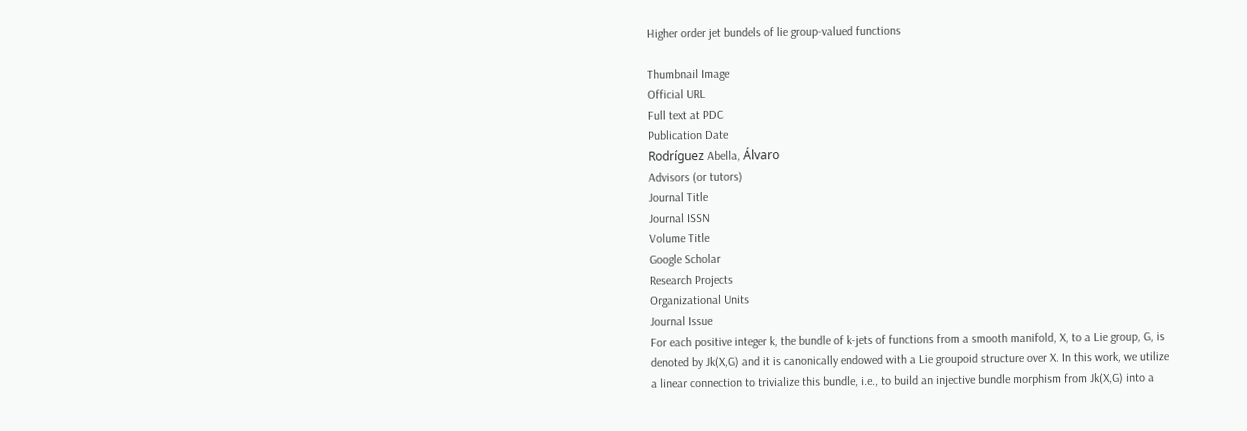Higher order jet bundels of lie group-valued functions

Thumbnail Image
Official URL
Full text at PDC
Publication Date
Rodríguez Abella, Álvaro
Advisors (or tutors)
Journal Title
Journal ISSN
Volume Title
Google Scholar
Research Projects
Organizational Units
Journal Issue
For each positive integer k, the bundle of k-jets of functions from a smooth manifold, X, to a Lie group, G, is denoted by Jk(X,G) and it is canonically endowed with a Lie groupoid structure over X. In this work, we utilize a linear connection to trivialize this bundle, i.e., to build an injective bundle morphism from Jk(X,G) into a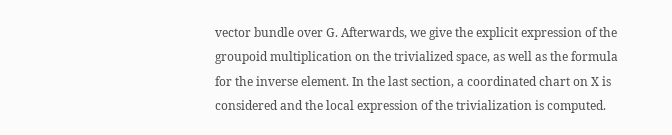vector bundle over G. Afterwards, we give the explicit expression of the groupoid multiplication on the trivialized space, as well as the formula for the inverse element. In the last section, a coordinated chart on X is considered and the local expression of the trivialization is computed.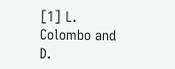[1] L. Colombo and D.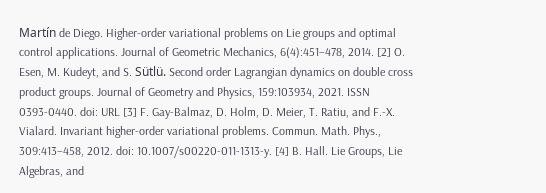Martín de Diego. Higher-order variational problems on Lie groups and optimal control applications. Journal of Geometric Mechanics, 6(4):451–478, 2014. [2] O. Esen, M. Kudeyt, and S. Sütlü. Second order Lagrangian dynamics on double cross product groups. Journal of Geometry and Physics, 159:103934, 2021. ISSN 0393-0440. doi: URL [3] F. Gay-Balmaz, D. Holm, D. Meier, T. Ratiu, and F.-X. Vialard. Invariant higher-order variational problems. Commun. Math. Phys., 309:413–458, 2012. doi: 10.1007/s00220-011-1313-y. [4] B. Hall. Lie Groups, Lie Algebras, and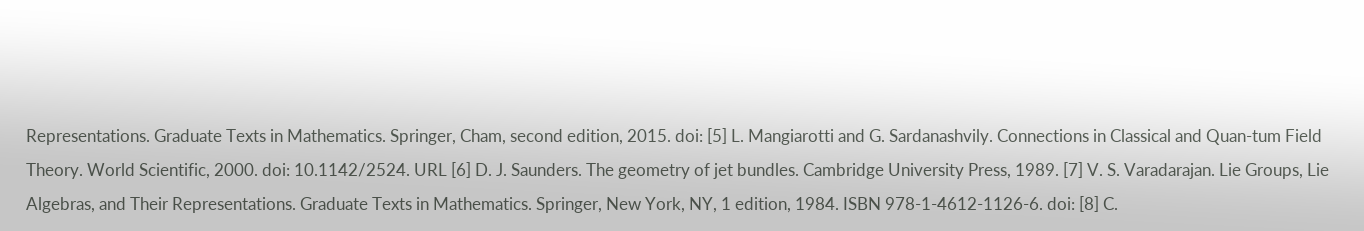Representations. Graduate Texts in Mathematics. Springer, Cham, second edition, 2015. doi: [5] L. Mangiarotti and G. Sardanashvily. Connections in Classical and Quan-tum Field Theory. World Scientific, 2000. doi: 10.1142/2524. URL [6] D. J. Saunders. The geometry of jet bundles. Cambridge University Press, 1989. [7] V. S. Varadarajan. Lie Groups, Lie Algebras, and Their Representations. Graduate Texts in Mathematics. Springer, New York, NY, 1 edition, 1984. ISBN 978-1-4612-1126-6. doi: [8] C.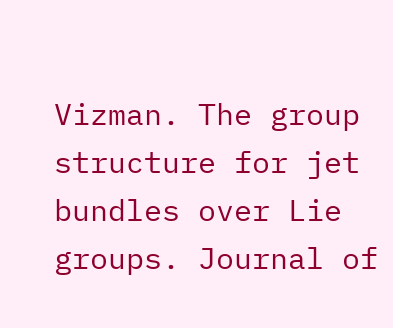Vizman. The group structure for jet bundles over Lie groups. Journal of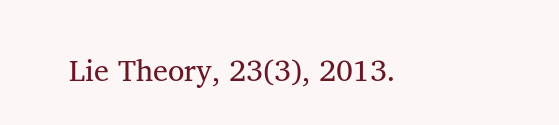Lie Theory, 23(3), 2013.